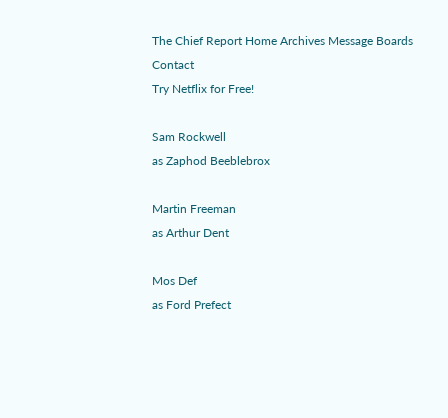The Chief Report Home Archives Message Boards Contact
Try Netflix for Free!

Sam Rockwell
as Zaphod Beeblebrox

Martin Freeman
as Arthur Dent

Mos Def
as Ford Prefect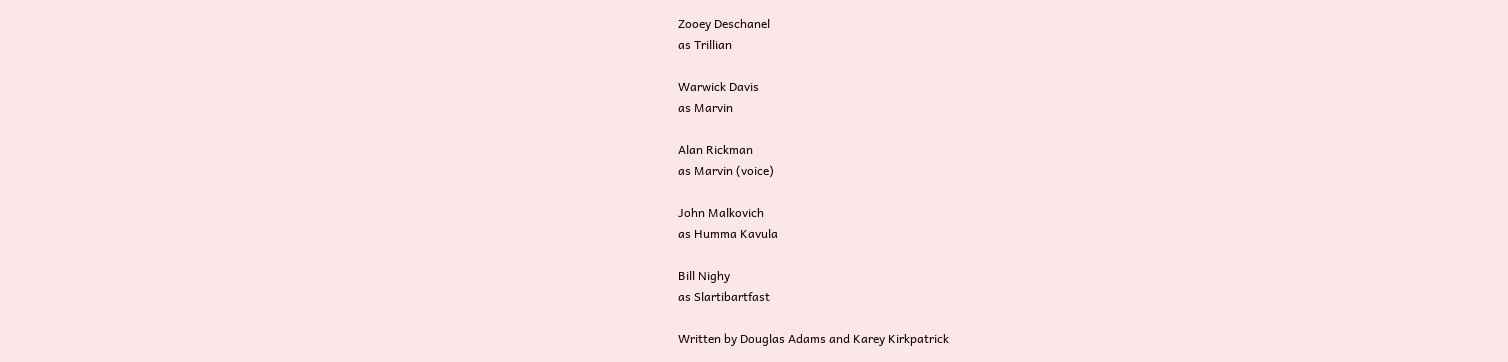Zooey Deschanel
as Trillian

Warwick Davis
as Marvin

Alan Rickman
as Marvin (voice)

John Malkovich
as Humma Kavula

Bill Nighy
as Slartibartfast

Written by Douglas Adams and Karey Kirkpatrick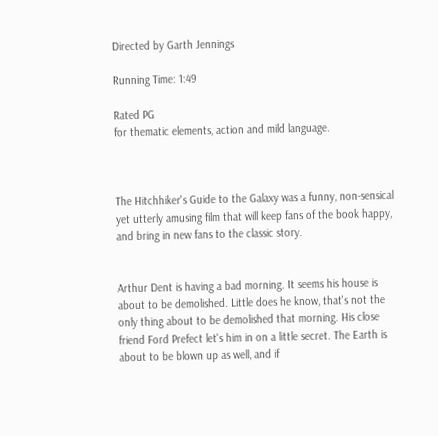Directed by Garth Jennings

Running Time: 1:49

Rated PG
for thematic elements, action and mild language.



The Hitchhiker's Guide to the Galaxy was a funny, non-sensical yet utterly amusing film that will keep fans of the book happy, and bring in new fans to the classic story.


Arthur Dent is having a bad morning. It seems his house is about to be demolished. Little does he know, that's not the only thing about to be demolished that morning. His close friend Ford Prefect let's him in on a little secret. The Earth is about to be blown up as well, and if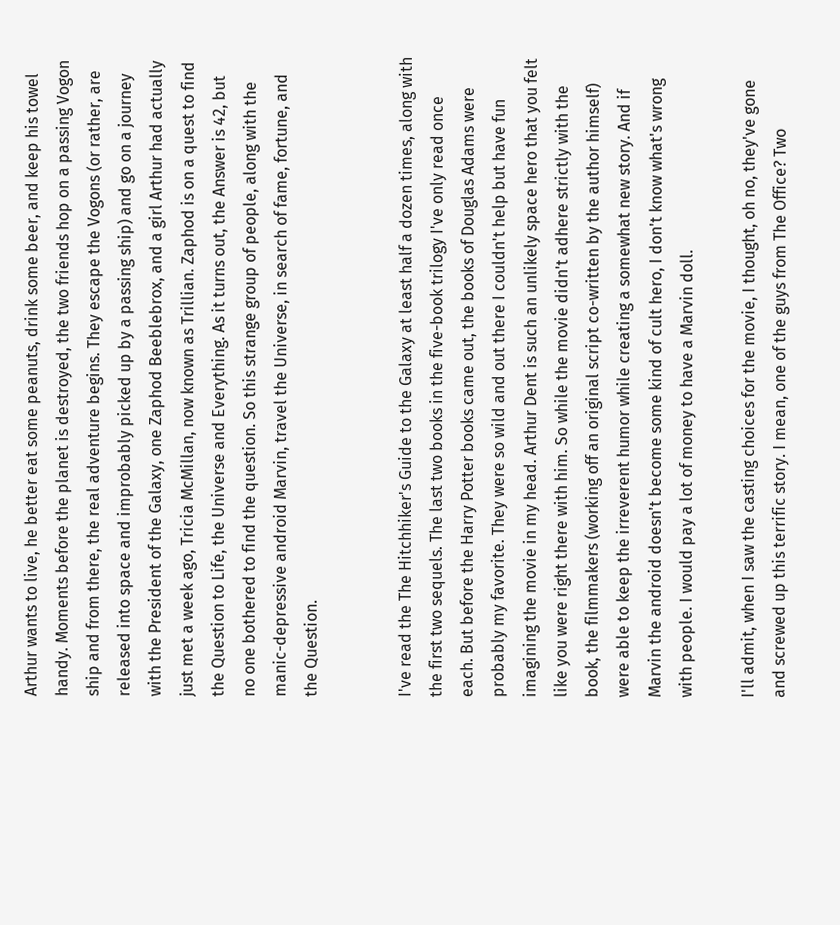Arthur wants to live, he better eat some peanuts, drink some beer, and keep his towel handy. Moments before the planet is destroyed, the two friends hop on a passing Vogon ship and from there, the real adventure begins. They escape the Vogons (or rather, are released into space and improbably picked up by a passing ship) and go on a journey with the President of the Galaxy, one Zaphod Beeblebrox, and a girl Arthur had actually just met a week ago, Tricia McMillan, now known as Trillian. Zaphod is on a quest to find the Question to Life, the Universe and Everything. As it turns out, the Answer is 42, but no one bothered to find the question. So this strange group of people, along with the manic-depressive android Marvin, travel the Universe, in search of fame, fortune, and the Question.


I've read the The Hitchhiker's Guide to the Galaxy at least half a dozen times, along with the first two sequels. The last two books in the five-book trilogy I've only read once each. But before the Harry Potter books came out, the books of Douglas Adams were probably my favorite. They were so wild and out there I couldn't help but have fun imagining the movie in my head. Arthur Dent is such an unlikely space hero that you felt like you were right there with him. So while the movie didn't adhere strictly with the book, the filmmakers (working off an original script co-written by the author himself) were able to keep the irreverent humor while creating a somewhat new story. And if Marvin the android doesn't become some kind of cult hero, I don't know what's wrong with people. I would pay a lot of money to have a Marvin doll.

I'll admit, when I saw the casting choices for the movie, I thought, oh no, they've gone and screwed up this terrific story. I mean, one of the guys from The Office? Two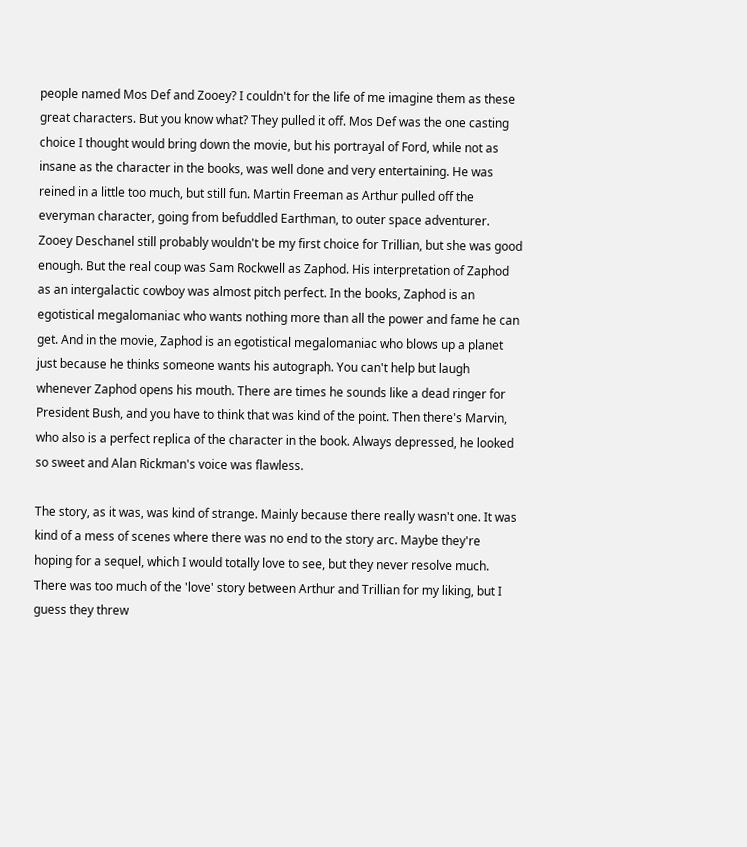people named Mos Def and Zooey? I couldn't for the life of me imagine them as these great characters. But you know what? They pulled it off. Mos Def was the one casting choice I thought would bring down the movie, but his portrayal of Ford, while not as insane as the character in the books, was well done and very entertaining. He was reined in a little too much, but still fun. Martin Freeman as Arthur pulled off the everyman character, going from befuddled Earthman, to outer space adventurer. Zooey Deschanel still probably wouldn't be my first choice for Trillian, but she was good enough. But the real coup was Sam Rockwell as Zaphod. His interpretation of Zaphod as an intergalactic cowboy was almost pitch perfect. In the books, Zaphod is an egotistical megalomaniac who wants nothing more than all the power and fame he can get. And in the movie, Zaphod is an egotistical megalomaniac who blows up a planet just because he thinks someone wants his autograph. You can't help but laugh whenever Zaphod opens his mouth. There are times he sounds like a dead ringer for President Bush, and you have to think that was kind of the point. Then there's Marvin, who also is a perfect replica of the character in the book. Always depressed, he looked so sweet and Alan Rickman's voice was flawless.

The story, as it was, was kind of strange. Mainly because there really wasn't one. It was kind of a mess of scenes where there was no end to the story arc. Maybe they're hoping for a sequel, which I would totally love to see, but they never resolve much. There was too much of the 'love' story between Arthur and Trillian for my liking, but I guess they threw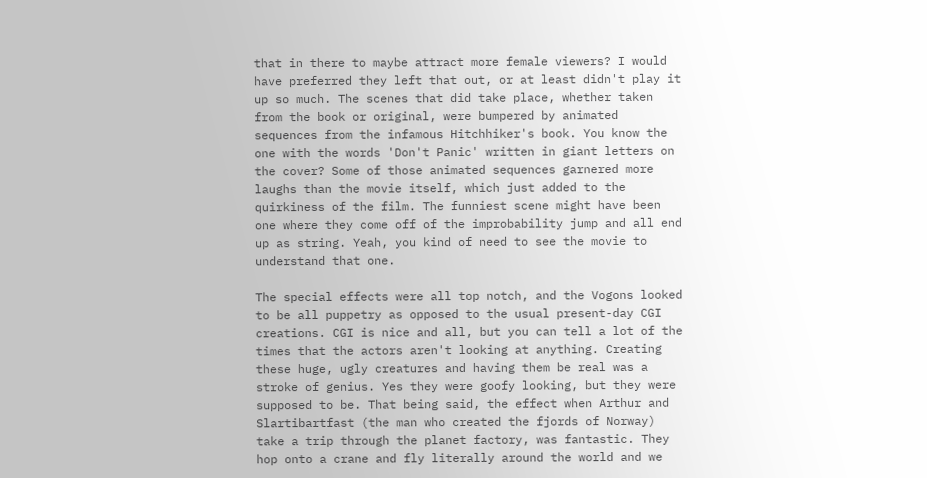that in there to maybe attract more female viewers? I would have preferred they left that out, or at least didn't play it up so much. The scenes that did take place, whether taken from the book or original, were bumpered by animated sequences from the infamous Hitchhiker's book. You know the one with the words 'Don't Panic' written in giant letters on the cover? Some of those animated sequences garnered more laughs than the movie itself, which just added to the quirkiness of the film. The funniest scene might have been one where they come off of the improbability jump and all end up as string. Yeah, you kind of need to see the movie to understand that one.

The special effects were all top notch, and the Vogons looked to be all puppetry as opposed to the usual present-day CGI creations. CGI is nice and all, but you can tell a lot of the times that the actors aren't looking at anything. Creating these huge, ugly creatures and having them be real was a stroke of genius. Yes they were goofy looking, but they were supposed to be. That being said, the effect when Arthur and Slartibartfast (the man who created the fjords of Norway) take a trip through the planet factory, was fantastic. They hop onto a crane and fly literally around the world and we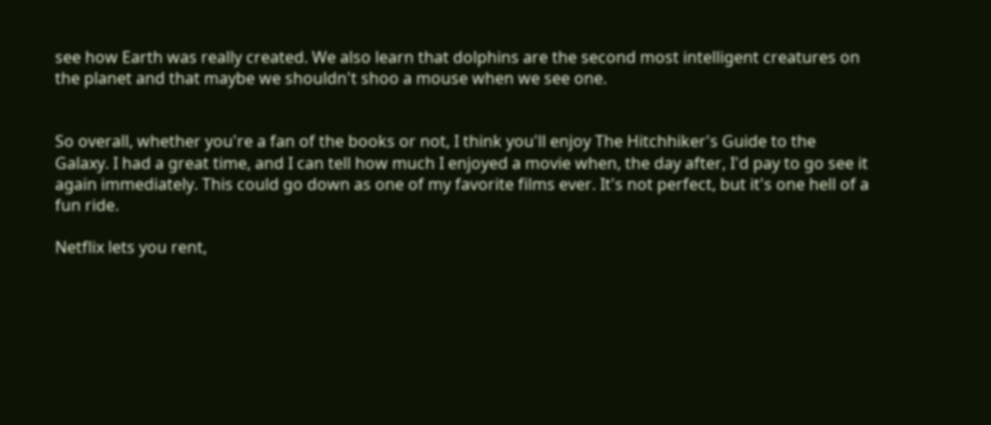see how Earth was really created. We also learn that dolphins are the second most intelligent creatures on the planet and that maybe we shouldn't shoo a mouse when we see one.


So overall, whether you're a fan of the books or not, I think you'll enjoy The Hitchhiker's Guide to the Galaxy. I had a great time, and I can tell how much I enjoyed a movie when, the day after, I'd pay to go see it again immediately. This could go down as one of my favorite films ever. It's not perfect, but it's one hell of a fun ride.

Netflix lets you rent,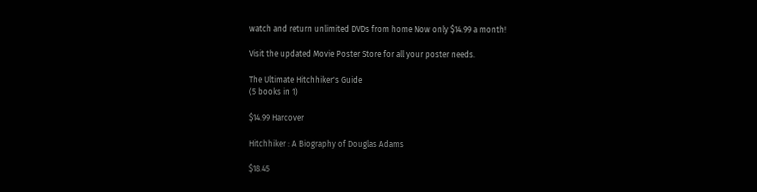watch and return unlimited DVDs from home Now only $14.99 a month!

Visit the updated Movie Poster Store for all your poster needs.

The Ultimate Hitchhiker's Guide
(5 books in 1)

$14.99 Harcover

Hitchhiker : A Biography of Douglas Adams

$18.45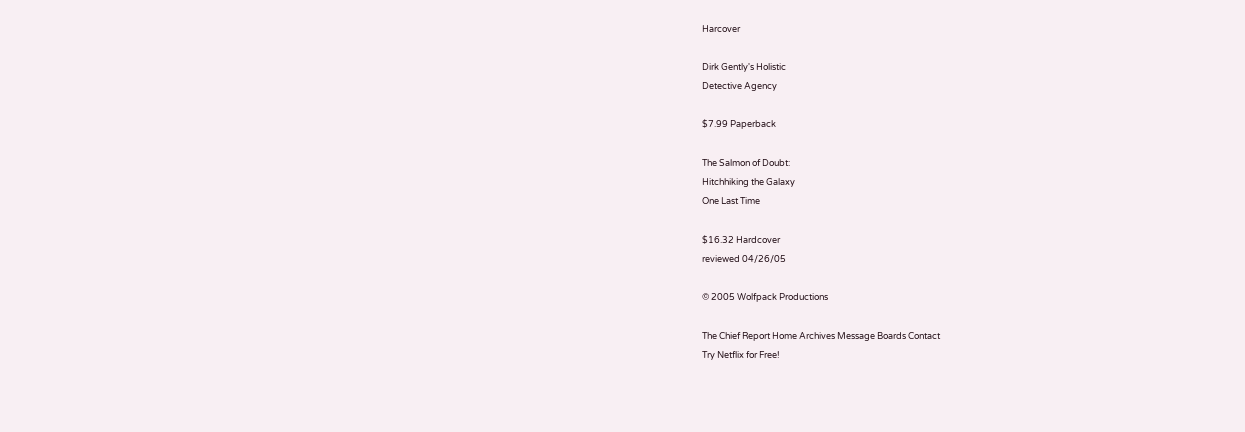Harcover

Dirk Gently's Holistic
Detective Agency

$7.99 Paperback

The Salmon of Doubt:
Hitchhiking the Galaxy
One Last Time

$16.32 Hardcover
reviewed 04/26/05

© 2005 Wolfpack Productions

The Chief Report Home Archives Message Boards Contact
Try Netflix for Free!